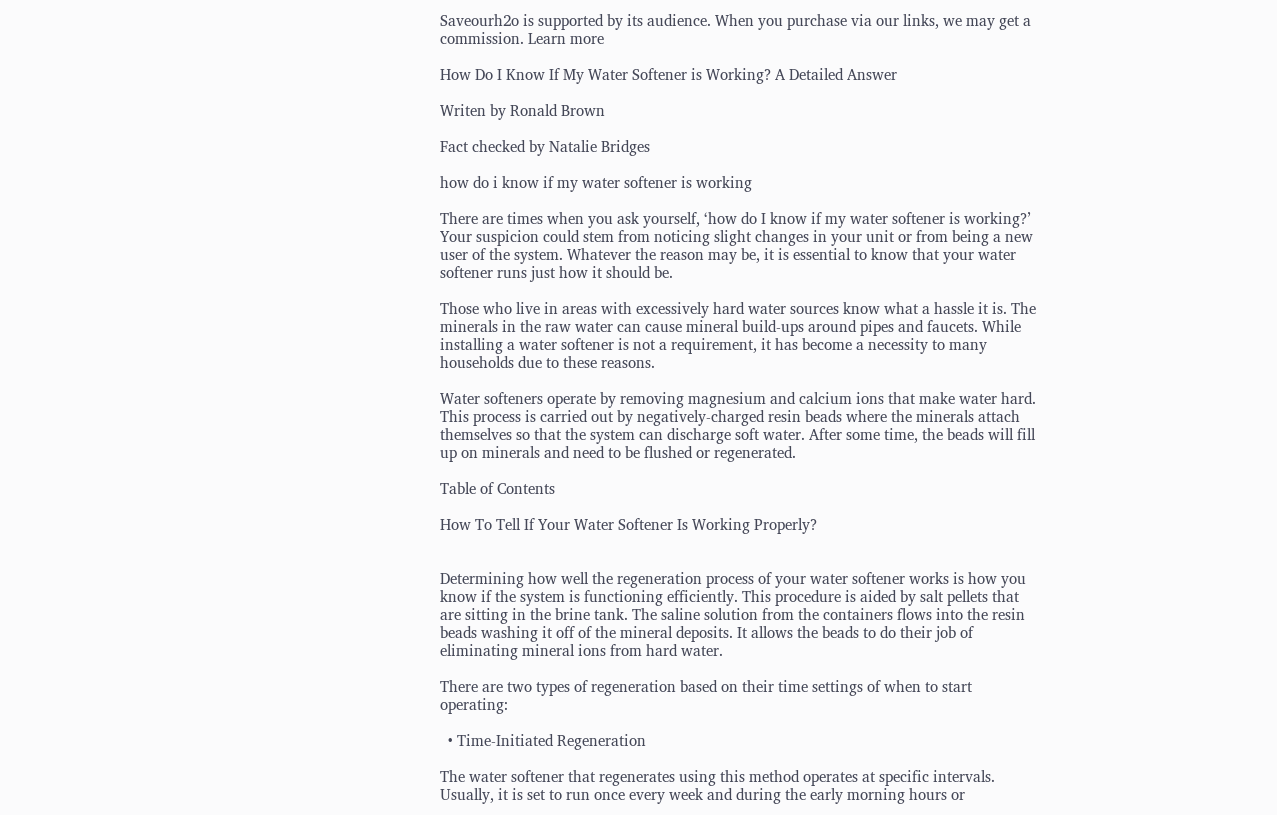Saveourh2o is supported by its audience. When you purchase via our links, we may get a commission. Learn more

How Do I Know If My Water Softener is Working? A Detailed Answer

Writen by Ronald Brown

Fact checked by Natalie Bridges

how do i know if my water softener is working

There are times when you ask yourself, ‘how do I know if my water softener is working?’ Your suspicion could stem from noticing slight changes in your unit or from being a new user of the system. Whatever the reason may be, it is essential to know that your water softener runs just how it should be.

Those who live in areas with excessively hard water sources know what a hassle it is. The minerals in the raw water can cause mineral build-ups around pipes and faucets. While installing a water softener is not a requirement, it has become a necessity to many households due to these reasons.

Water softeners operate by removing magnesium and calcium ions that make water hard. This process is carried out by negatively-charged resin beads where the minerals attach themselves so that the system can discharge soft water. After some time, the beads will fill up on minerals and need to be flushed or regenerated.

Table of Contents

How To Tell If Your Water Softener Is Working Properly?


Determining how well the regeneration process of your water softener works is how you know if the system is functioning efficiently. This procedure is aided by salt pellets that are sitting in the brine tank. The saline solution from the containers flows into the resin beads washing it off of the mineral deposits. It allows the beads to do their job of eliminating mineral ions from hard water.

There are two types of regeneration based on their time settings of when to start operating:

  • Time-Initiated Regeneration

The water softener that regenerates using this method operates at specific intervals. Usually, it is set to run once every week and during the early morning hours or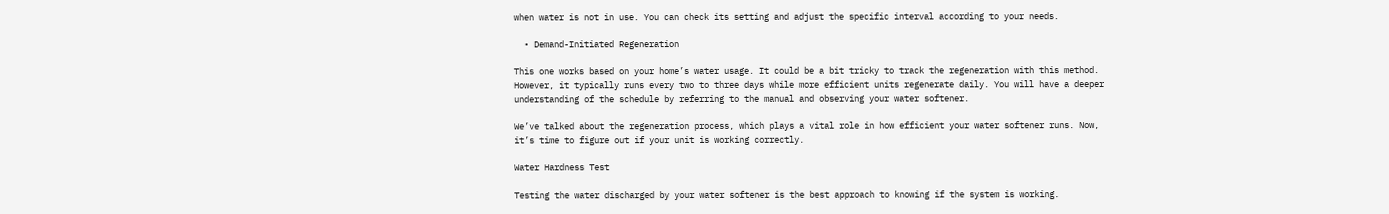when water is not in use. You can check its setting and adjust the specific interval according to your needs.

  • Demand-Initiated Regeneration

This one works based on your home’s water usage. It could be a bit tricky to track the regeneration with this method. However, it typically runs every two to three days while more efficient units regenerate daily. You will have a deeper understanding of the schedule by referring to the manual and observing your water softener.

We’ve talked about the regeneration process, which plays a vital role in how efficient your water softener runs. Now, it’s time to figure out if your unit is working correctly.

Water Hardness Test

Testing the water discharged by your water softener is the best approach to knowing if the system is working.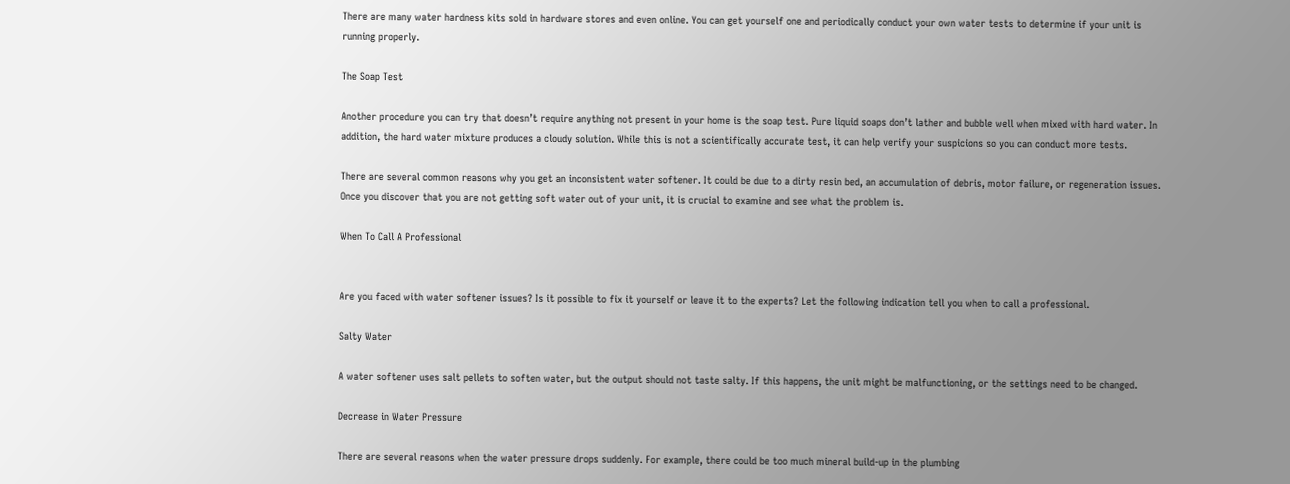There are many water hardness kits sold in hardware stores and even online. You can get yourself one and periodically conduct your own water tests to determine if your unit is running properly.

The Soap Test

Another procedure you can try that doesn’t require anything not present in your home is the soap test. Pure liquid soaps don’t lather and bubble well when mixed with hard water. In addition, the hard water mixture produces a cloudy solution. While this is not a scientifically accurate test, it can help verify your suspicions so you can conduct more tests.

There are several common reasons why you get an inconsistent water softener. It could be due to a dirty resin bed, an accumulation of debris, motor failure, or regeneration issues. Once you discover that you are not getting soft water out of your unit, it is crucial to examine and see what the problem is.

When To Call A Professional


Are you faced with water softener issues? Is it possible to fix it yourself or leave it to the experts? Let the following indication tell you when to call a professional.

Salty Water

A water softener uses salt pellets to soften water, but the output should not taste salty. If this happens, the unit might be malfunctioning, or the settings need to be changed.

Decrease in Water Pressure

There are several reasons when the water pressure drops suddenly. For example, there could be too much mineral build-up in the plumbing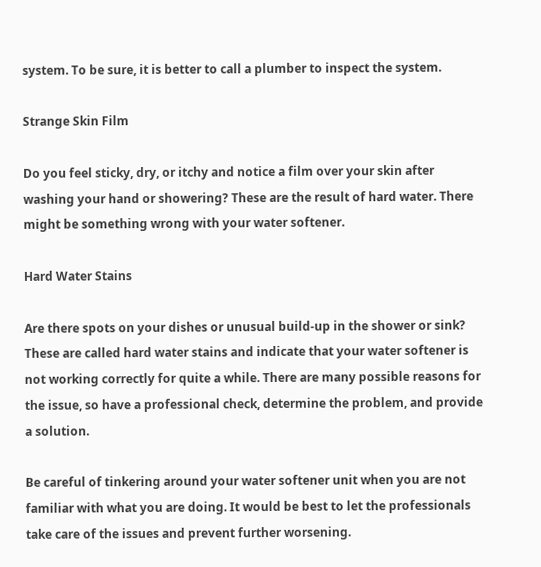system. To be sure, it is better to call a plumber to inspect the system.

Strange Skin Film

Do you feel sticky, dry, or itchy and notice a film over your skin after washing your hand or showering? These are the result of hard water. There might be something wrong with your water softener.

Hard Water Stains

Are there spots on your dishes or unusual build-up in the shower or sink? These are called hard water stains and indicate that your water softener is not working correctly for quite a while. There are many possible reasons for the issue, so have a professional check, determine the problem, and provide a solution.

Be careful of tinkering around your water softener unit when you are not familiar with what you are doing. It would be best to let the professionals take care of the issues and prevent further worsening.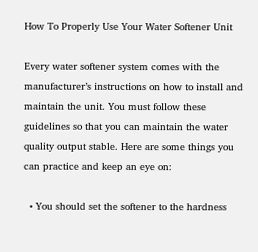How To Properly Use Your Water Softener Unit

Every water softener system comes with the manufacturer’s instructions on how to install and maintain the unit. You must follow these guidelines so that you can maintain the water quality output stable. Here are some things you can practice and keep an eye on:

  • You should set the softener to the hardness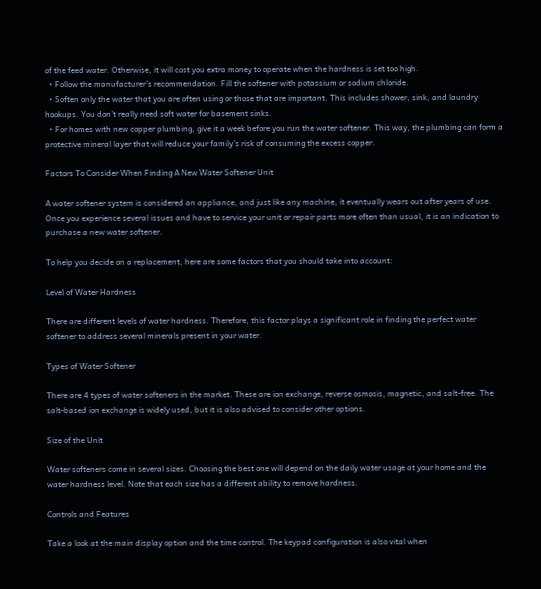of the feed water. Otherwise, it will cost you extra money to operate when the hardness is set too high.
  • Follow the manufacturer’s recommendation. Fill the softener with potassium or sodium chloride.
  • Soften only the water that you are often using or those that are important. This includes shower, sink, and laundry hookups. You don’t really need soft water for basement sinks.
  • For homes with new copper plumbing, give it a week before you run the water softener. This way, the plumbing can form a protective mineral layer that will reduce your family’s risk of consuming the excess copper.

Factors To Consider When Finding A New Water Softener Unit

A water softener system is considered an appliance, and just like any machine, it eventually wears out after years of use. Once you experience several issues and have to service your unit or repair parts more often than usual, it is an indication to purchase a new water softener.

To help you decide on a replacement, here are some factors that you should take into account:

Level of Water Hardness

There are different levels of water hardness. Therefore, this factor plays a significant role in finding the perfect water softener to address several minerals present in your water.

Types of Water Softener

There are 4 types of water softeners in the market. These are ion exchange, reverse osmosis, magnetic, and salt-free. The salt-based ion exchange is widely used, but it is also advised to consider other options.

Size of the Unit

Water softeners come in several sizes. Choosing the best one will depend on the daily water usage at your home and the water hardness level. Note that each size has a different ability to remove hardness.

Controls and Features

Take a look at the main display option and the time control. The keypad configuration is also vital when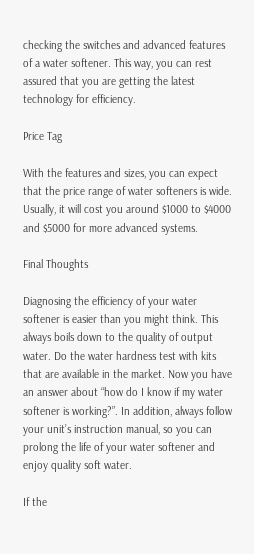checking the switches and advanced features of a water softener. This way, you can rest assured that you are getting the latest technology for efficiency.

Price Tag

With the features and sizes, you can expect that the price range of water softeners is wide. Usually, it will cost you around $1000 to $4000 and $5000 for more advanced systems.

Final Thoughts

Diagnosing the efficiency of your water softener is easier than you might think. This always boils down to the quality of output water. Do the water hardness test with kits that are available in the market. Now you have an answer about “how do I know if my water softener is working?”. In addition, always follow your unit’s instruction manual, so you can prolong the life of your water softener and enjoy quality soft water.

If the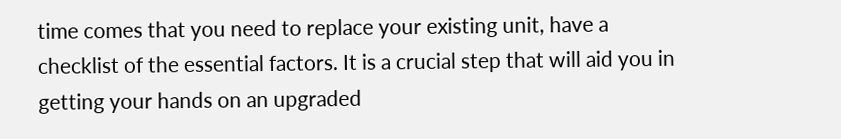time comes that you need to replace your existing unit, have a checklist of the essential factors. It is a crucial step that will aid you in getting your hands on an upgraded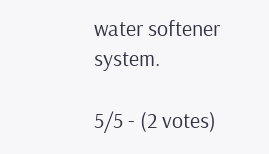water softener system.

5/5 - (2 votes)